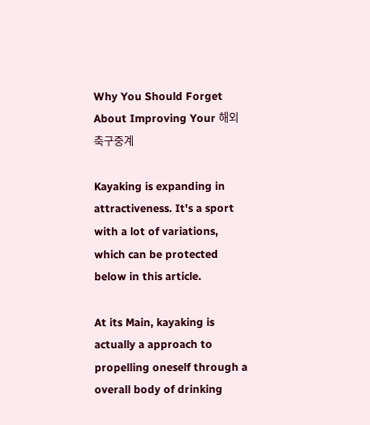Why You Should Forget About Improving Your 해외축구중계

Kayaking is expanding in attractiveness. It's a sport with a lot of variations, which can be protected below in this article.

At its Main, kayaking is actually a approach to propelling oneself through a overall body of drinking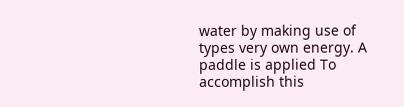water by making use of types very own energy. A paddle is applied To accomplish this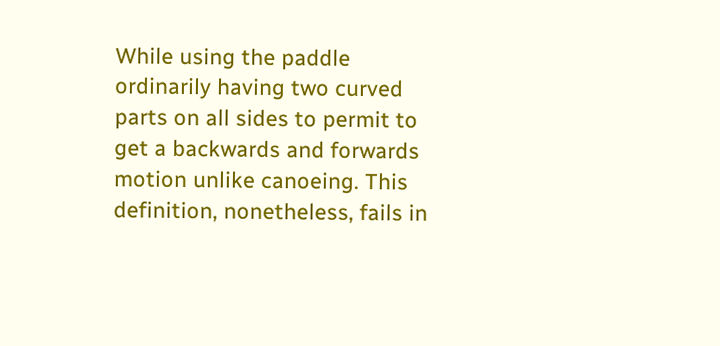While using the paddle ordinarily having two curved parts on all sides to permit to get a backwards and forwards motion unlike canoeing. This definition, nonetheless, fails in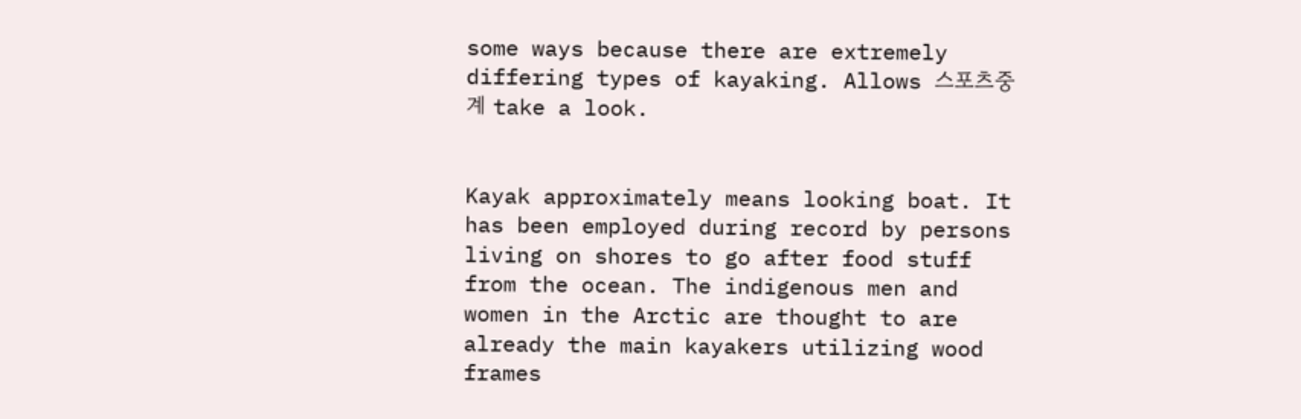some ways because there are extremely differing types of kayaking. Allows 스포츠중계 take a look.


Kayak approximately means looking boat. It has been employed during record by persons living on shores to go after food stuff from the ocean. The indigenous men and women in the Arctic are thought to are already the main kayakers utilizing wood frames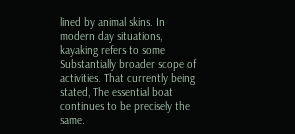lined by animal skins. In modern day situations, kayaking refers to some Substantially broader scope of activities. That currently being stated, The essential boat continues to be precisely the same.